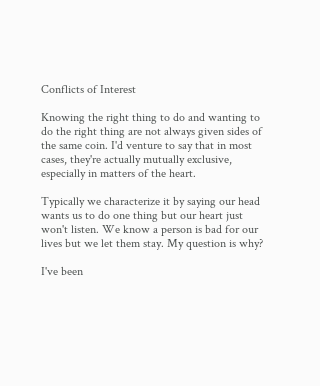Conflicts of Interest

Knowing the right thing to do and wanting to do the right thing are not always given sides of the same coin. I'd venture to say that in most cases, they're actually mutually exclusive, especially in matters of the heart.

Typically we characterize it by saying our head wants us to do one thing but our heart just won't listen. We know a person is bad for our lives but we let them stay. My question is why?

I've been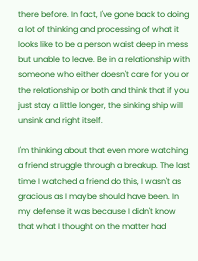there before. In fact, I've gone back to doing a lot of thinking and processing of what it looks like to be a person waist deep in mess but unable to leave. Be in a relationship with someone who either doesn't care for you or the relationship or both and think that if you just stay a little longer, the sinking ship will unsink and right itself.

I'm thinking about that even more watching a friend struggle through a breakup. The last time I watched a friend do this, I wasn't as gracious as I maybe should have been. In my defense it was because I didn't know that what I thought on the matter had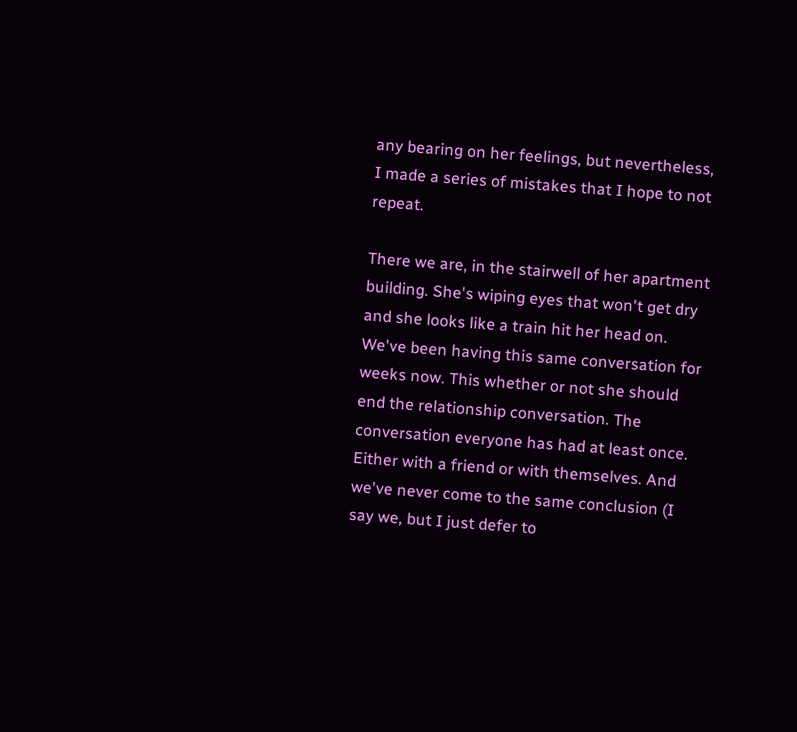any bearing on her feelings, but nevertheless, I made a series of mistakes that I hope to not repeat.

There we are, in the stairwell of her apartment building. She's wiping eyes that won't get dry and she looks like a train hit her head on. We've been having this same conversation for weeks now. This whether or not she should end the relationship conversation. The conversation everyone has had at least once. Either with a friend or with themselves. And we've never come to the same conclusion (I say we, but I just defer to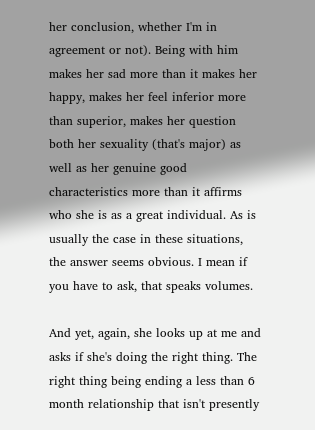her conclusion, whether I'm in agreement or not). Being with him makes her sad more than it makes her happy, makes her feel inferior more than superior, makes her question both her sexuality (that's major) as well as her genuine good characteristics more than it affirms who she is as a great individual. As is usually the case in these situations, the answer seems obvious. I mean if you have to ask, that speaks volumes.

And yet, again, she looks up at me and asks if she's doing the right thing. The right thing being ending a less than 6 month relationship that isn't presently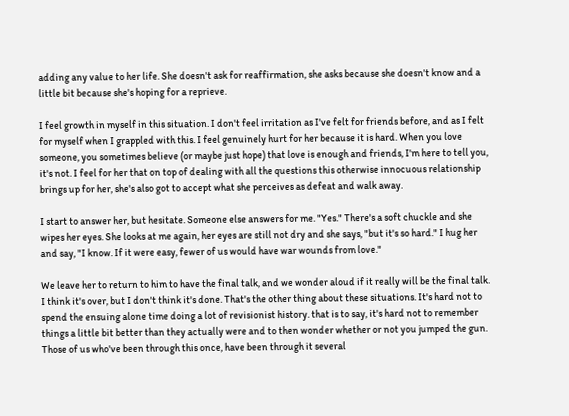adding any value to her life. She doesn't ask for reaffirmation, she asks because she doesn't know and a little bit because she's hoping for a reprieve.

I feel growth in myself in this situation. I don't feel irritation as I've felt for friends before, and as I felt for myself when I grappled with this. I feel genuinely hurt for her because it is hard. When you love someone, you sometimes believe (or maybe just hope) that love is enough and friends, I'm here to tell you, it's not. I feel for her that on top of dealing with all the questions this otherwise innocuous relationship brings up for her, she's also got to accept what she perceives as defeat and walk away.

I start to answer her, but hesitate. Someone else answers for me. "Yes." There's a soft chuckle and she wipes her eyes. She looks at me again, her eyes are still not dry and she says, "but it's so hard." I hug her and say, "I know. If it were easy, fewer of us would have war wounds from love."

We leave her to return to him to have the final talk, and we wonder aloud if it really will be the final talk. I think it's over, but I don't think it's done. That's the other thing about these situations. It's hard not to spend the ensuing alone time doing a lot of revisionist history. that is to say, it's hard not to remember things a little bit better than they actually were and to then wonder whether or not you jumped the gun. Those of us who've been through this once, have been through it several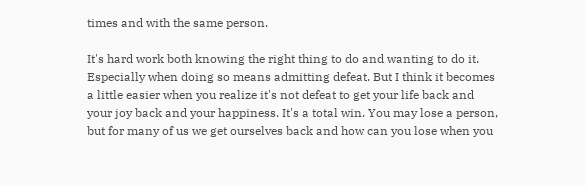times and with the same person.

It's hard work both knowing the right thing to do and wanting to do it. Especially when doing so means admitting defeat. But I think it becomes a little easier when you realize it's not defeat to get your life back and your joy back and your happiness. It's a total win. You may lose a person, but for many of us we get ourselves back and how can you lose when you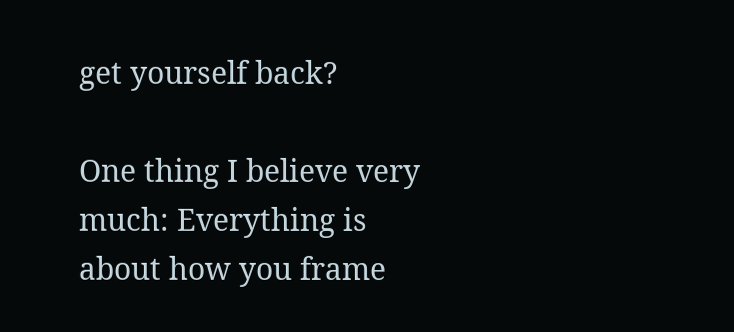get yourself back?

One thing I believe very much: Everything is about how you frame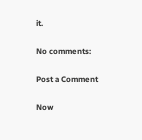it.

No comments:

Post a Comment

Now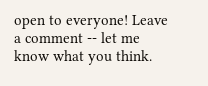open to everyone! Leave a comment -- let me know what you think.